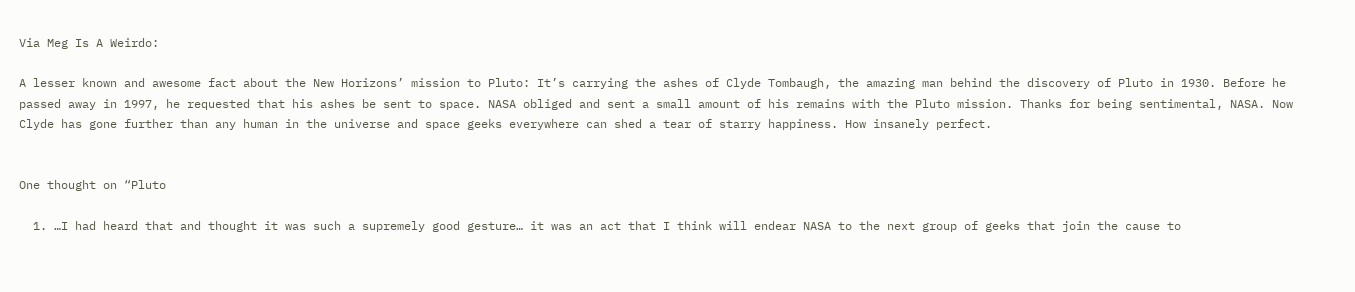Via Meg Is A Weirdo:

A lesser known and awesome fact about the New Horizons’ mission to Pluto: It’s carrying the ashes of Clyde Tombaugh, the amazing man behind the discovery of Pluto in 1930. Before he passed away in 1997, he requested that his ashes be sent to space. NASA obliged and sent a small amount of his remains with the Pluto mission. Thanks for being sentimental, NASA. Now Clyde has gone further than any human in the universe and space geeks everywhere can shed a tear of starry happiness. How insanely perfect.


One thought on “Pluto

  1. …I had heard that and thought it was such a supremely good gesture… it was an act that I think will endear NASA to the next group of geeks that join the cause to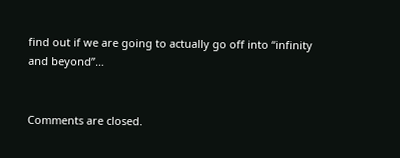find out if we are going to actually go off into “infinity and beyond”…


Comments are closed.